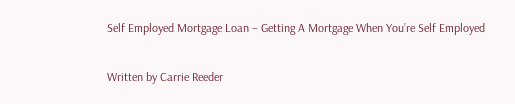Self Employed Mortgage Loan – Getting A Mortgage When You’re Self Employed

Written by Carrie Reeder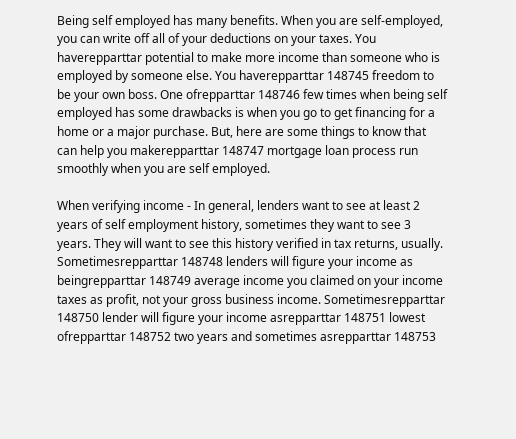Being self employed has many benefits. When you are self-employed, you can write off all of your deductions on your taxes. You haverepparttar potential to make more income than someone who is employed by someone else. You haverepparttar 148745 freedom to be your own boss. One ofrepparttar 148746 few times when being self employed has some drawbacks is when you go to get financing for a home or a major purchase. But, here are some things to know that can help you makerepparttar 148747 mortgage loan process run smoothly when you are self employed.

When verifying income - In general, lenders want to see at least 2 years of self employment history, sometimes they want to see 3 years. They will want to see this history verified in tax returns, usually. Sometimesrepparttar 148748 lenders will figure your income as beingrepparttar 148749 average income you claimed on your income taxes as profit, not your gross business income. Sometimesrepparttar 148750 lender will figure your income asrepparttar 148751 lowest ofrepparttar 148752 two years and sometimes asrepparttar 148753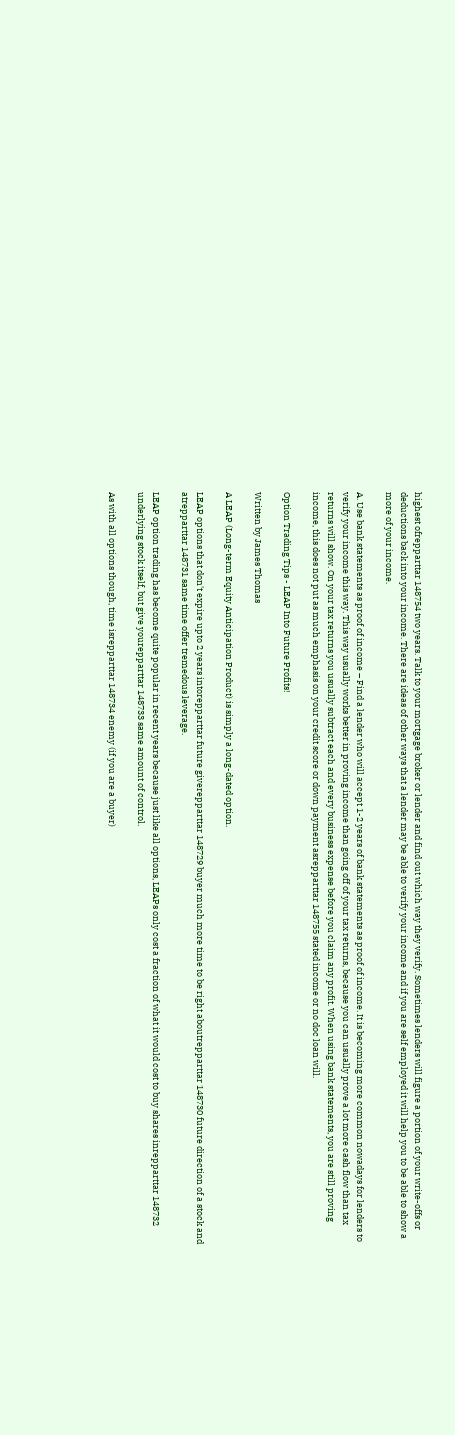highest ofrepparttar 148754 two years. Talk to your mortgage broker or lender and find out which way they verify. Sometimes lenders will figure a portion of your write-offs or deductions back into your income. There are ideas of other ways that a lender may be able to verify your income and if you are self employed it will help you to be able to show a more of your income.

A. Use bank statements as proof of income – Find a lender who will accept 1-2 years of bank statements as proof of income. It is becoming more common nowadays for lenders to verify your income this way. This way usually works better in proving income than going off of your tax returns, because you can usually prove a lot more cash flow than tax returns will show. On your tax returns you usually subtract each and every business expense before you claim any profit. When using bank statements, you are still proving income, this does not put as much emphasis on your credit score or down payment asrepparttar 148755 stated income or no doc loan will.

Option Trading Tips - LEAP Into Future Profits!

Written by James Thomas

A LEAP (Long-term Equity Anticipation Product) is simply a long-dated option.

LEAP options that don't expire upto 2 years intorepparttar future giverepparttar 148729 buyer much more time to be right aboutrepparttar 148730 future direction of a stock and atrepparttar 148731 same time offer tremedous leverage.

LEAP option trading has become quite popular in recent years because just like all options, LEAPs only cost a fraction of what it would cost to buy shares inrepparttar 148732 underlying stock itself, but give yourepparttar 148733 same amount of control.

As with all options though, time isrepparttar 148734 enemy (if you are a buyer)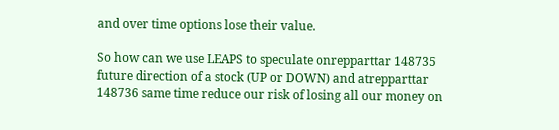and over time options lose their value.

So how can we use LEAPS to speculate onrepparttar 148735 future direction of a stock (UP or DOWN) and atrepparttar 148736 same time reduce our risk of losing all our money on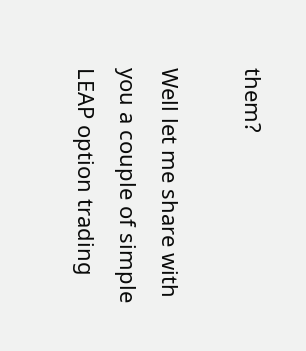them?

Well let me share with you a couple of simple LEAP option trading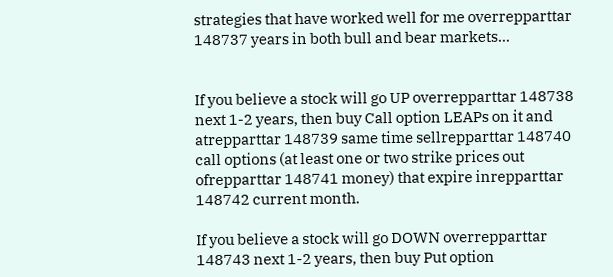strategies that have worked well for me overrepparttar 148737 years in both bull and bear markets...


If you believe a stock will go UP overrepparttar 148738 next 1-2 years, then buy Call option LEAPs on it and atrepparttar 148739 same time sellrepparttar 148740 call options (at least one or two strike prices out ofrepparttar 148741 money) that expire inrepparttar 148742 current month.

If you believe a stock will go DOWN overrepparttar 148743 next 1-2 years, then buy Put option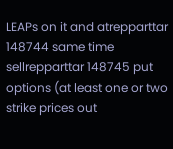LEAPs on it and atrepparttar 148744 same time sellrepparttar 148745 put options (at least one or two strike prices out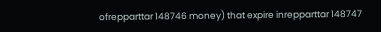ofrepparttar 148746 money) that expire inrepparttar 148747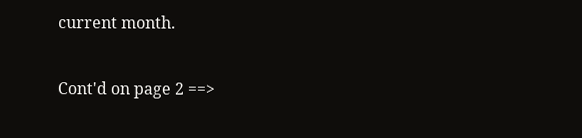current month.

Cont'd on page 2 ==>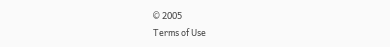© 2005
Terms of Use